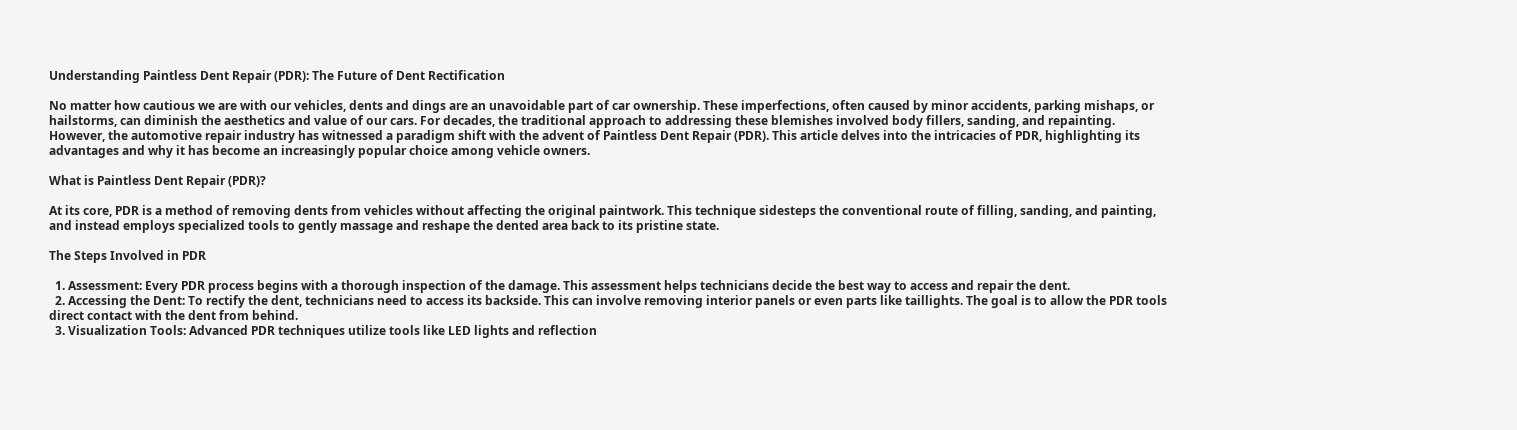Understanding Paintless Dent Repair (PDR): The Future of Dent Rectification

No matter how cautious we are with our vehicles, dents and dings are an unavoidable part of car ownership. These imperfections, often caused by minor accidents, parking mishaps, or hailstorms, can diminish the aesthetics and value of our cars. For decades, the traditional approach to addressing these blemishes involved body fillers, sanding, and repainting. However, the automotive repair industry has witnessed a paradigm shift with the advent of Paintless Dent Repair (PDR). This article delves into the intricacies of PDR, highlighting its advantages and why it has become an increasingly popular choice among vehicle owners.

What is Paintless Dent Repair (PDR)?

At its core, PDR is a method of removing dents from vehicles without affecting the original paintwork. This technique sidesteps the conventional route of filling, sanding, and painting, and instead employs specialized tools to gently massage and reshape the dented area back to its pristine state.

The Steps Involved in PDR

  1. Assessment: Every PDR process begins with a thorough inspection of the damage. This assessment helps technicians decide the best way to access and repair the dent.
  2. Accessing the Dent: To rectify the dent, technicians need to access its backside. This can involve removing interior panels or even parts like taillights. The goal is to allow the PDR tools direct contact with the dent from behind.
  3. Visualization Tools: Advanced PDR techniques utilize tools like LED lights and reflection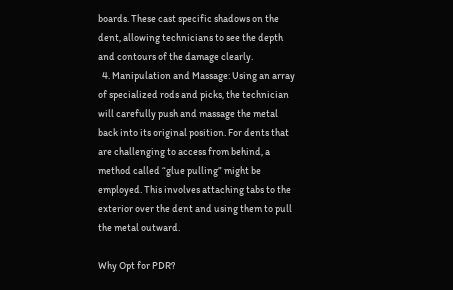boards. These cast specific shadows on the dent, allowing technicians to see the depth and contours of the damage clearly.
  4. Manipulation and Massage: Using an array of specialized rods and picks, the technician will carefully push and massage the metal back into its original position. For dents that are challenging to access from behind, a method called “glue pulling” might be employed. This involves attaching tabs to the exterior over the dent and using them to pull the metal outward.

Why Opt for PDR?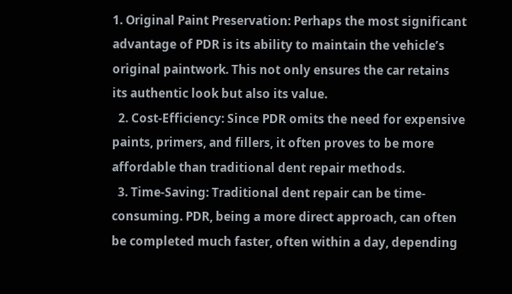1. Original Paint Preservation: Perhaps the most significant advantage of PDR is its ability to maintain the vehicle’s original paintwork. This not only ensures the car retains its authentic look but also its value.
  2. Cost-Efficiency: Since PDR omits the need for expensive paints, primers, and fillers, it often proves to be more affordable than traditional dent repair methods.
  3. Time-Saving: Traditional dent repair can be time-consuming. PDR, being a more direct approach, can often be completed much faster, often within a day, depending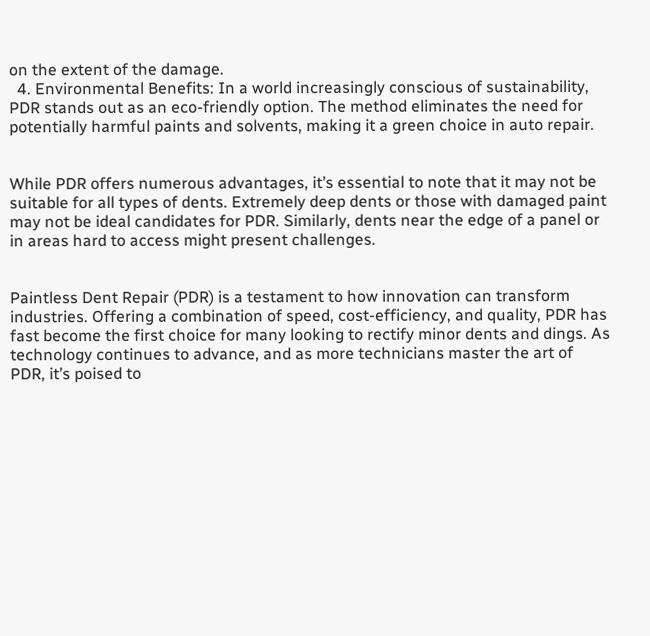on the extent of the damage.
  4. Environmental Benefits: In a world increasingly conscious of sustainability, PDR stands out as an eco-friendly option. The method eliminates the need for potentially harmful paints and solvents, making it a green choice in auto repair.


While PDR offers numerous advantages, it’s essential to note that it may not be suitable for all types of dents. Extremely deep dents or those with damaged paint may not be ideal candidates for PDR. Similarly, dents near the edge of a panel or in areas hard to access might present challenges.


Paintless Dent Repair (PDR) is a testament to how innovation can transform industries. Offering a combination of speed, cost-efficiency, and quality, PDR has fast become the first choice for many looking to rectify minor dents and dings. As technology continues to advance, and as more technicians master the art of PDR, it’s poised to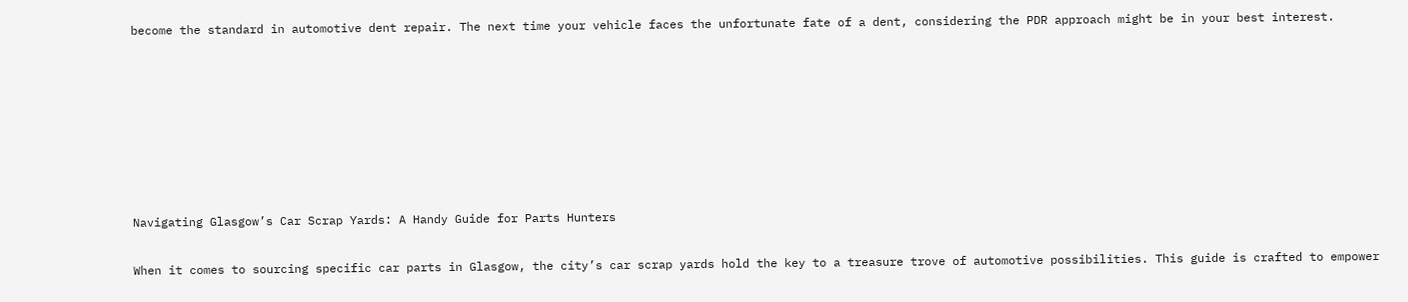become the standard in automotive dent repair. The next time your vehicle faces the unfortunate fate of a dent, considering the PDR approach might be in your best interest.







Navigating Glasgow’s Car Scrap Yards: A Handy Guide for Parts Hunters

When it comes to sourcing specific car parts in Glasgow, the city’s car scrap yards hold the key to a treasure trove of automotive possibilities. This guide is crafted to empower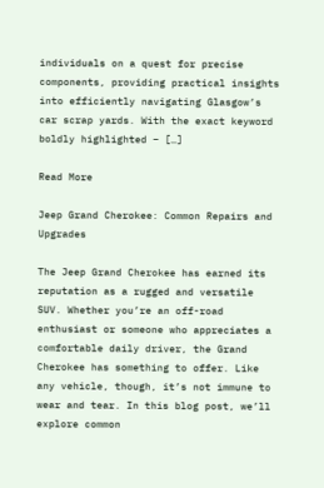individuals on a quest for precise components, providing practical insights into efficiently navigating Glasgow’s car scrap yards. With the exact keyword boldly highlighted – […]

Read More

Jeep Grand Cherokee: Common Repairs and Upgrades

The Jeep Grand Cherokee has earned its reputation as a rugged and versatile SUV. Whether you’re an off-road enthusiast or someone who appreciates a comfortable daily driver, the Grand Cherokee has something to offer. Like any vehicle, though, it’s not immune to wear and tear. In this blog post, we’ll explore common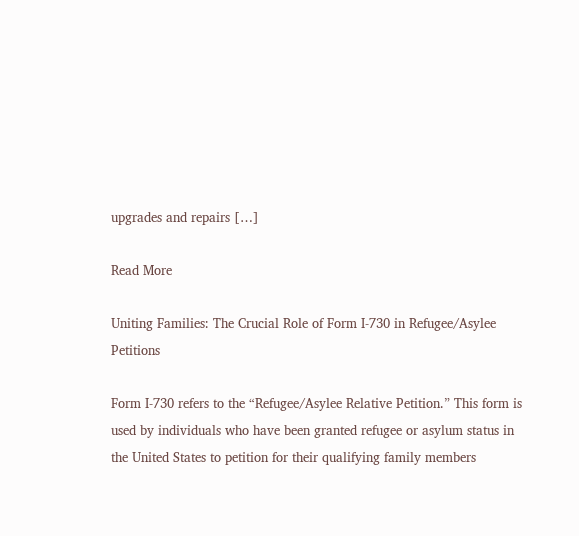upgrades and repairs […]

Read More

Uniting Families: The Crucial Role of Form I-730 in Refugee/Asylee Petitions

Form I-730 refers to the “Refugee/Asylee Relative Petition.” This form is used by individuals who have been granted refugee or asylum status in the United States to petition for their qualifying family members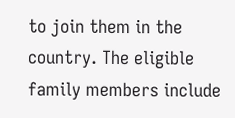to join them in the country. The eligible family members include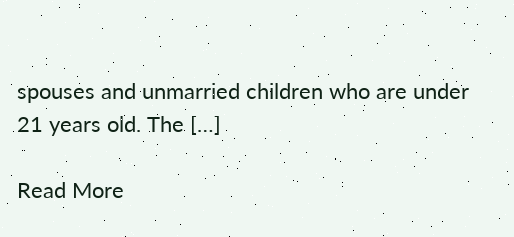spouses and unmarried children who are under 21 years old. The […]

Read More